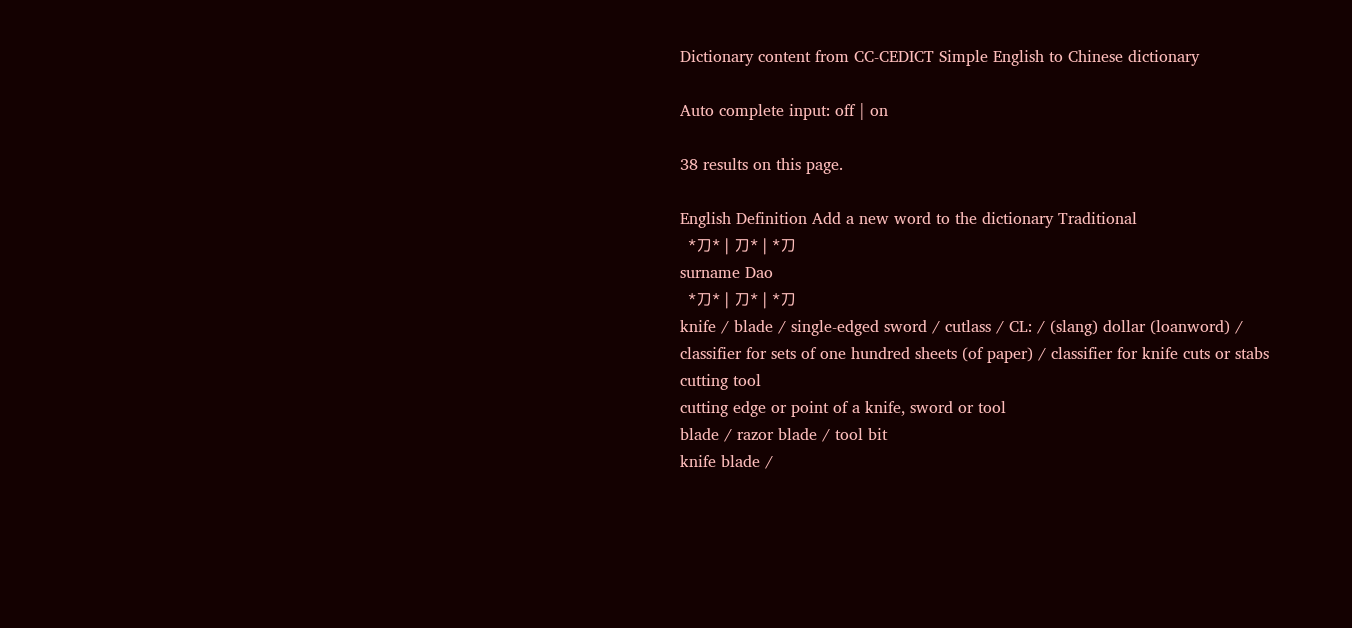Dictionary content from CC-CEDICT Simple English to Chinese dictionary

Auto complete input: off | on

38 results on this page.

English Definition Add a new word to the dictionary Traditional
  *刀* | 刀* | *刀
surname Dao
  *刀* | 刀* | *刀
knife / blade / single-edged sword / cutlass / CL: / (slang) dollar (loanword) / classifier for sets of one hundred sheets (of paper) / classifier for knife cuts or stabs
cutting tool
cutting edge or point of a knife, sword or tool
blade / razor blade / tool bit
knife blade /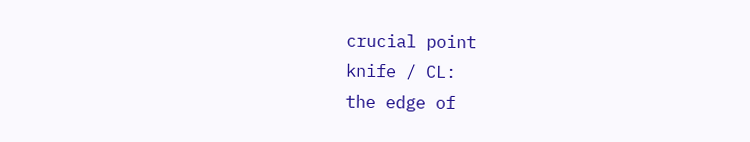crucial point
knife / CL:
the edge of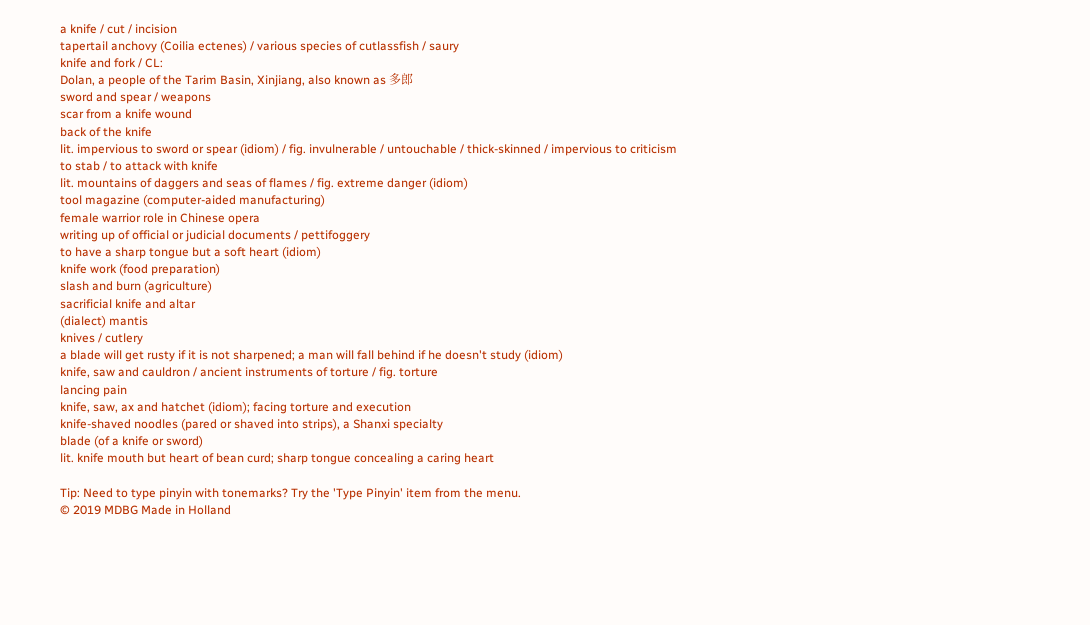a knife / cut / incision
tapertail anchovy (Coilia ectenes) / various species of cutlassfish / saury
knife and fork / CL:
Dolan, a people of the Tarim Basin, Xinjiang, also known as 多郎
sword and spear / weapons
scar from a knife wound
back of the knife
lit. impervious to sword or spear (idiom) / fig. invulnerable / untouchable / thick-skinned / impervious to criticism
to stab / to attack with knife
lit. mountains of daggers and seas of flames / fig. extreme danger (idiom)
tool magazine (computer-aided manufacturing)
female warrior role in Chinese opera
writing up of official or judicial documents / pettifoggery
to have a sharp tongue but a soft heart (idiom)
knife work (food preparation)
slash and burn (agriculture)
sacrificial knife and altar
(dialect) mantis
knives / cutlery
a blade will get rusty if it is not sharpened; a man will fall behind if he doesn't study (idiom)
knife, saw and cauldron / ancient instruments of torture / fig. torture
lancing pain
knife, saw, ax and hatchet (idiom); facing torture and execution
knife-shaved noodles (pared or shaved into strips), a Shanxi specialty
blade (of a knife or sword)
lit. knife mouth but heart of bean curd; sharp tongue concealing a caring heart

Tip: Need to type pinyin with tonemarks? Try the 'Type Pinyin' item from the menu.
© 2019 MDBG Made in Holland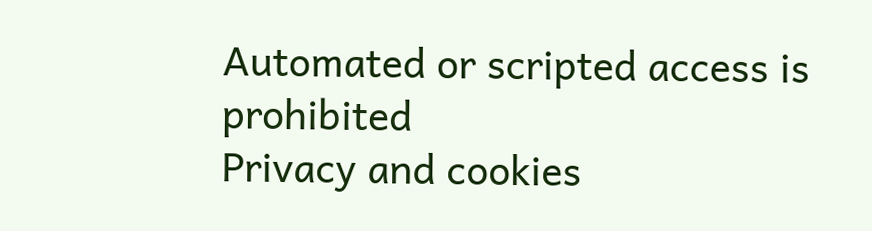Automated or scripted access is prohibited
Privacy and cookies